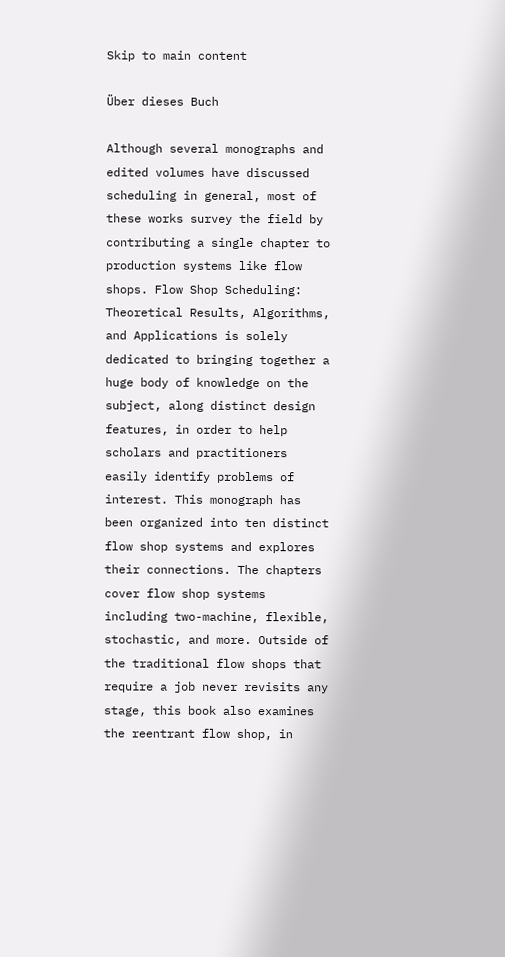Skip to main content

Über dieses Buch

Although several monographs and edited volumes have discussed scheduling in general, most of these works survey the field by contributing a single chapter to production systems like flow shops. Flow Shop Scheduling: Theoretical Results, Algorithms, and Applications is solely dedicated to bringing together a huge body of knowledge on the subject, along distinct design features, in order to help scholars and practitioners easily identify problems of interest. This monograph has been organized into ten distinct flow shop systems and explores their connections. The chapters cover flow shop systems including two-machine, flexible, stochastic, and more. Outside of the traditional flow shops that require a job never revisits any stage, this book also examines the reentrant flow shop, in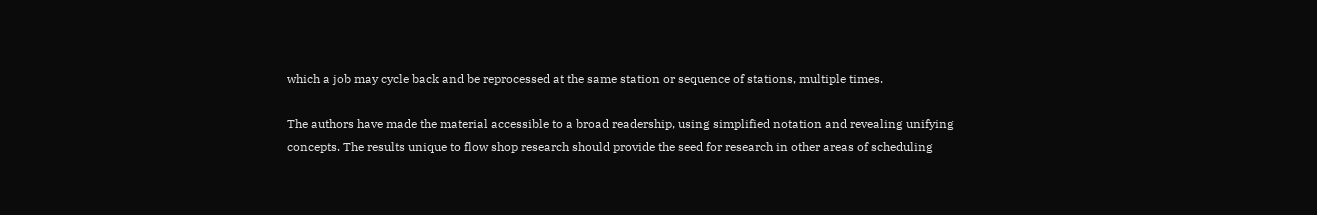which a job may cycle back and be reprocessed at the same station or sequence of stations, multiple times.

The authors have made the material accessible to a broad readership, using simplified notation and revealing unifying concepts. The results unique to flow shop research should provide the seed for research in other areas of scheduling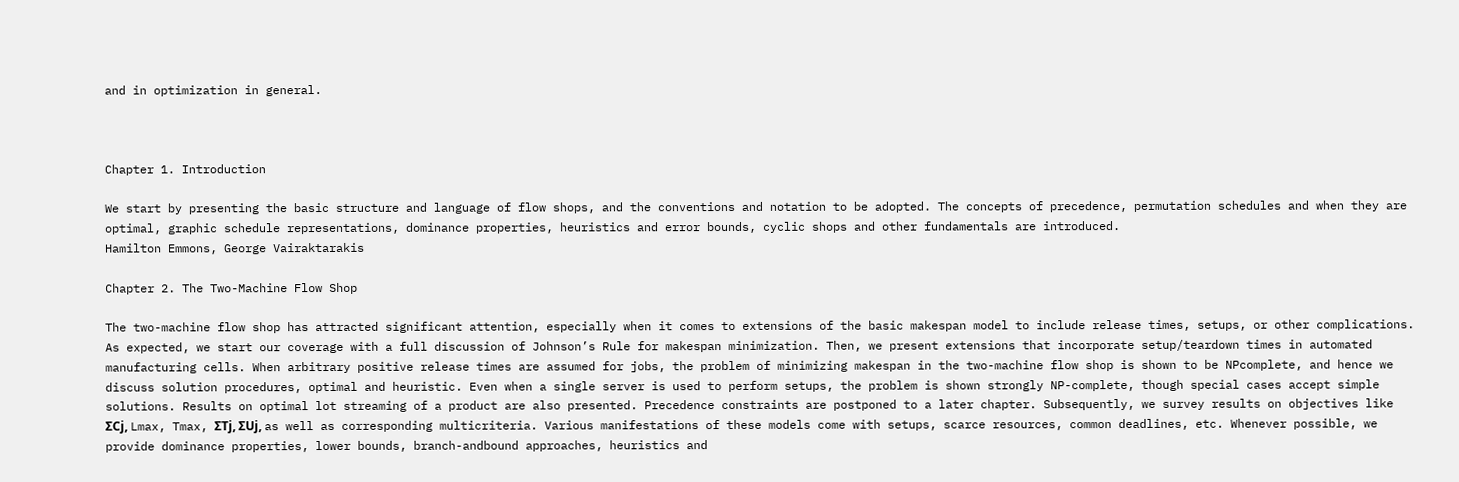and in optimization in general.



Chapter 1. Introduction

We start by presenting the basic structure and language of flow shops, and the conventions and notation to be adopted. The concepts of precedence, permutation schedules and when they are optimal, graphic schedule representations, dominance properties, heuristics and error bounds, cyclic shops and other fundamentals are introduced.
Hamilton Emmons, George Vairaktarakis

Chapter 2. The Two-Machine Flow Shop

The two-machine flow shop has attracted significant attention, especially when it comes to extensions of the basic makespan model to include release times, setups, or other complications. As expected, we start our coverage with a full discussion of Johnson’s Rule for makespan minimization. Then, we present extensions that incorporate setup/teardown times in automated manufacturing cells. When arbitrary positive release times are assumed for jobs, the problem of minimizing makespan in the two-machine flow shop is shown to be NPcomplete, and hence we discuss solution procedures, optimal and heuristic. Even when a single server is used to perform setups, the problem is shown strongly NP-complete, though special cases accept simple solutions. Results on optimal lot streaming of a product are also presented. Precedence constraints are postponed to a later chapter. Subsequently, we survey results on objectives like ΣCj, Lmax, Tmax, ΣTj, ΣUj, as well as corresponding multicriteria. Various manifestations of these models come with setups, scarce resources, common deadlines, etc. Whenever possible, we provide dominance properties, lower bounds, branch-andbound approaches, heuristics and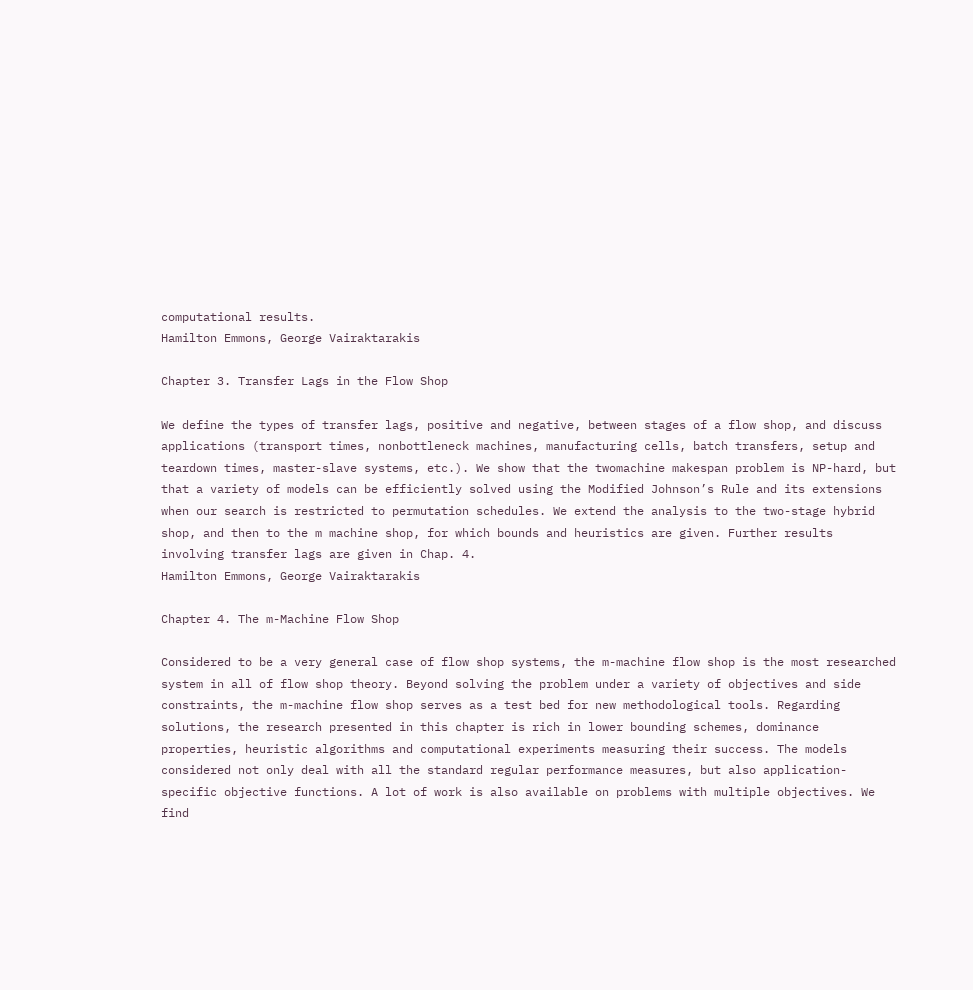computational results.
Hamilton Emmons, George Vairaktarakis

Chapter 3. Transfer Lags in the Flow Shop

We define the types of transfer lags, positive and negative, between stages of a flow shop, and discuss applications (transport times, nonbottleneck machines, manufacturing cells, batch transfers, setup and teardown times, master-slave systems, etc.). We show that the twomachine makespan problem is NP-hard, but that a variety of models can be efficiently solved using the Modified Johnson’s Rule and its extensions when our search is restricted to permutation schedules. We extend the analysis to the two-stage hybrid shop, and then to the m machine shop, for which bounds and heuristics are given. Further results involving transfer lags are given in Chap. 4.
Hamilton Emmons, George Vairaktarakis

Chapter 4. The m-Machine Flow Shop

Considered to be a very general case of flow shop systems, the m-machine flow shop is the most researched system in all of flow shop theory. Beyond solving the problem under a variety of objectives and side constraints, the m-machine flow shop serves as a test bed for new methodological tools. Regarding solutions, the research presented in this chapter is rich in lower bounding schemes, dominance properties, heuristic algorithms and computational experiments measuring their success. The models considered not only deal with all the standard regular performance measures, but also application-specific objective functions. A lot of work is also available on problems with multiple objectives. We find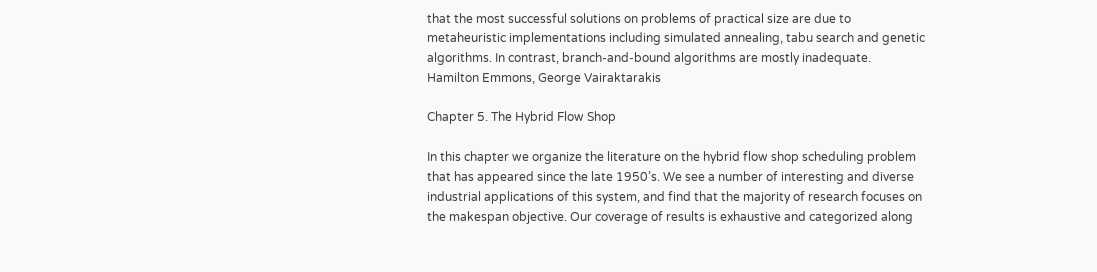that the most successful solutions on problems of practical size are due to metaheuristic implementations including simulated annealing, tabu search and genetic algorithms. In contrast, branch-and-bound algorithms are mostly inadequate.
Hamilton Emmons, George Vairaktarakis

Chapter 5. The Hybrid Flow Shop

In this chapter we organize the literature on the hybrid flow shop scheduling problem that has appeared since the late 1950’s. We see a number of interesting and diverse industrial applications of this system, and find that the majority of research focuses on the makespan objective. Our coverage of results is exhaustive and categorized along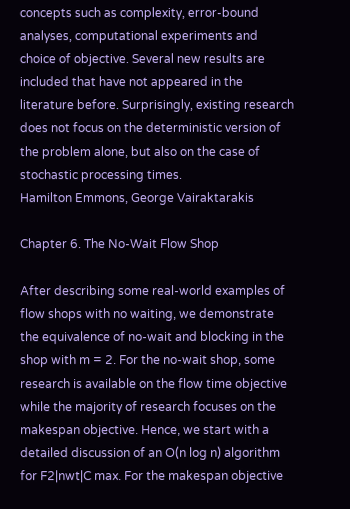concepts such as complexity, error-bound analyses, computational experiments and choice of objective. Several new results are included that have not appeared in the literature before. Surprisingly, existing research does not focus on the deterministic version of the problem alone, but also on the case of stochastic processing times.
Hamilton Emmons, George Vairaktarakis

Chapter 6. The No-Wait Flow Shop

After describing some real-world examples of flow shops with no waiting, we demonstrate the equivalence of no-wait and blocking in the shop with m = 2. For the no-wait shop, some research is available on the flow time objective while the majority of research focuses on the makespan objective. Hence, we start with a detailed discussion of an O(n log n) algorithm for F2|nwt|C max. For the makespan objective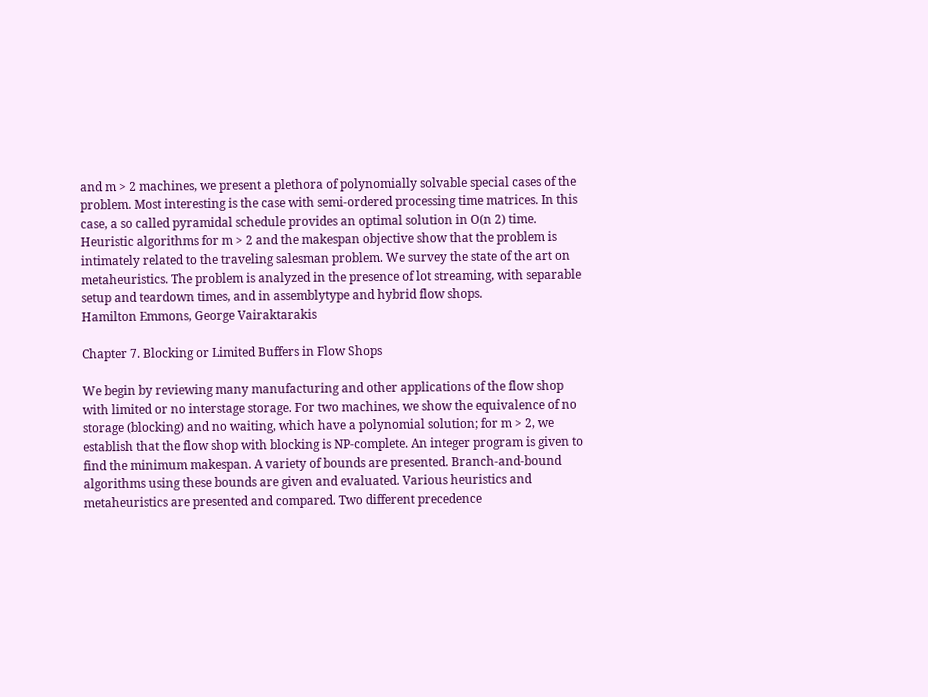and m > 2 machines, we present a plethora of polynomially solvable special cases of the problem. Most interesting is the case with semi-ordered processing time matrices. In this case, a so called pyramidal schedule provides an optimal solution in O(n 2) time. Heuristic algorithms for m > 2 and the makespan objective show that the problem is intimately related to the traveling salesman problem. We survey the state of the art on metaheuristics. The problem is analyzed in the presence of lot streaming, with separable setup and teardown times, and in assemblytype and hybrid flow shops.
Hamilton Emmons, George Vairaktarakis

Chapter 7. Blocking or Limited Buffers in Flow Shops

We begin by reviewing many manufacturing and other applications of the flow shop with limited or no interstage storage. For two machines, we show the equivalence of no storage (blocking) and no waiting, which have a polynomial solution; for m > 2, we establish that the flow shop with blocking is NP-complete. An integer program is given to find the minimum makespan. A variety of bounds are presented. Branch-and-bound algorithms using these bounds are given and evaluated. Various heuristics and metaheuristics are presented and compared. Two different precedence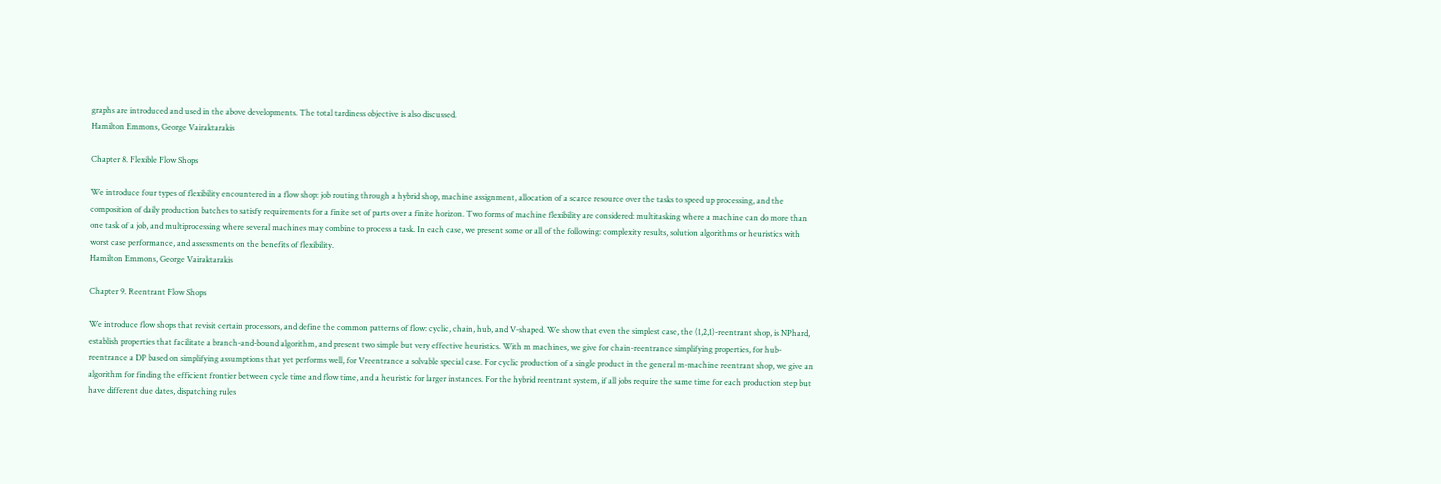graphs are introduced and used in the above developments. The total tardiness objective is also discussed.
Hamilton Emmons, George Vairaktarakis

Chapter 8. Flexible Flow Shops

We introduce four types of flexibility encountered in a flow shop: job routing through a hybrid shop, machine assignment, allocation of a scarce resource over the tasks to speed up processing, and the composition of daily production batches to satisfy requirements for a finite set of parts over a finite horizon. Two forms of machine flexibility are considered: multitasking where a machine can do more than one task of a job, and multiprocessing where several machines may combine to process a task. In each case, we present some or all of the following: complexity results, solution algorithms or heuristics with worst case performance, and assessments on the benefits of flexibility.
Hamilton Emmons, George Vairaktarakis

Chapter 9. Reentrant Flow Shops

We introduce flow shops that revisit certain processors, and define the common patterns of flow: cyclic, chain, hub, and V-shaped. We show that even the simplest case, the (1,2,1)-reentrant shop, is NPhard, establish properties that facilitate a branch-and-bound algorithm, and present two simple but very effective heuristics. With m machines, we give for chain-reentrance simplifying properties, for hub-reentrance a DP based on simplifying assumptions that yet performs well, for Vreentrance a solvable special case. For cyclic production of a single product in the general m-machine reentrant shop, we give an algorithm for finding the efficient frontier between cycle time and flow time, and a heuristic for larger instances. For the hybrid reentrant system, if all jobs require the same time for each production step but have different due dates, dispatching rules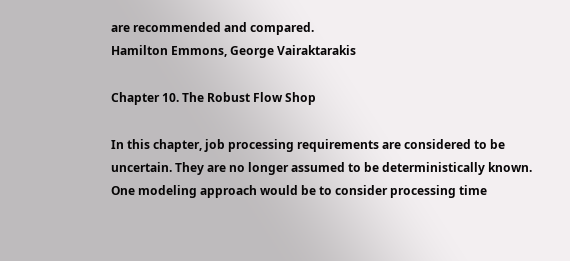are recommended and compared.
Hamilton Emmons, George Vairaktarakis

Chapter 10. The Robust Flow Shop

In this chapter, job processing requirements are considered to be uncertain. They are no longer assumed to be deterministically known. One modeling approach would be to consider processing time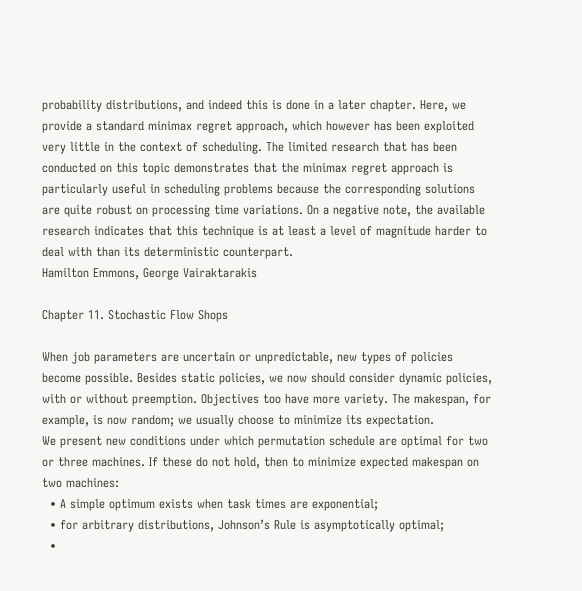probability distributions, and indeed this is done in a later chapter. Here, we provide a standard minimax regret approach, which however has been exploited very little in the context of scheduling. The limited research that has been conducted on this topic demonstrates that the minimax regret approach is particularly useful in scheduling problems because the corresponding solutions are quite robust on processing time variations. On a negative note, the available research indicates that this technique is at least a level of magnitude harder to deal with than its deterministic counterpart.
Hamilton Emmons, George Vairaktarakis

Chapter 11. Stochastic Flow Shops

When job parameters are uncertain or unpredictable, new types of policies become possible. Besides static policies, we now should consider dynamic policies, with or without preemption. Objectives too have more variety. The makespan, for example, is now random; we usually choose to minimize its expectation.
We present new conditions under which permutation schedule are optimal for two or three machines. If these do not hold, then to minimize expected makespan on two machines:
  • A simple optimum exists when task times are exponential;
  • for arbitrary distributions, Johnson’s Rule is asymptotically optimal;
  •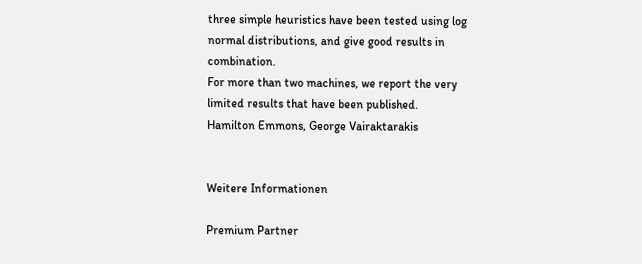three simple heuristics have been tested using log normal distributions, and give good results in combination.
For more than two machines, we report the very limited results that have been published.
Hamilton Emmons, George Vairaktarakis


Weitere Informationen

Premium Partner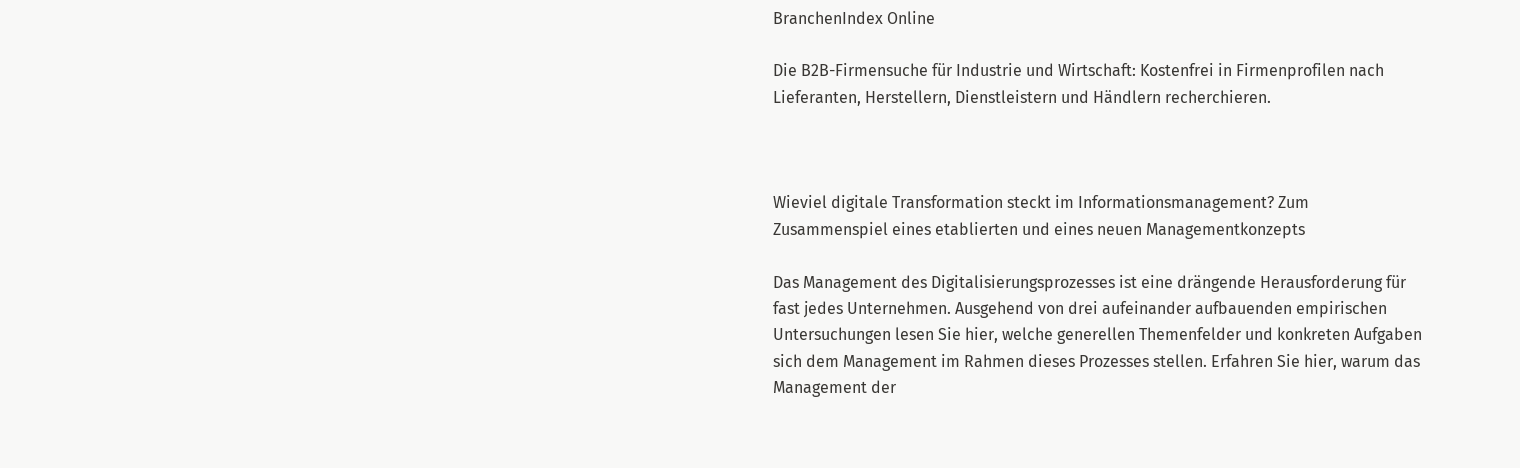BranchenIndex Online

Die B2B-Firmensuche für Industrie und Wirtschaft: Kostenfrei in Firmenprofilen nach Lieferanten, Herstellern, Dienstleistern und Händlern recherchieren.



Wieviel digitale Transformation steckt im Informationsmanagement? Zum Zusammenspiel eines etablierten und eines neuen Managementkonzepts

Das Management des Digitalisierungsprozesses ist eine drängende Herausforderung für fast jedes Unternehmen. Ausgehend von drei aufeinander aufbauenden empirischen Untersuchungen lesen Sie hier, welche generellen Themenfelder und konkreten Aufgaben sich dem Management im Rahmen dieses Prozesses stellen. Erfahren Sie hier, warum das Management der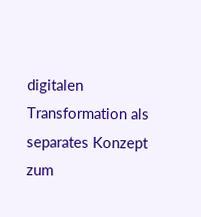digitalen Transformation als separates Konzept zum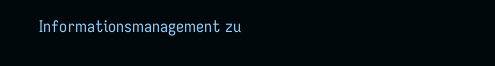Informationsmanagement zu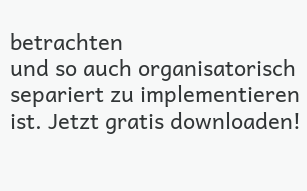betrachten
und so auch organisatorisch separiert zu implementieren ist. Jetzt gratis downloaden!